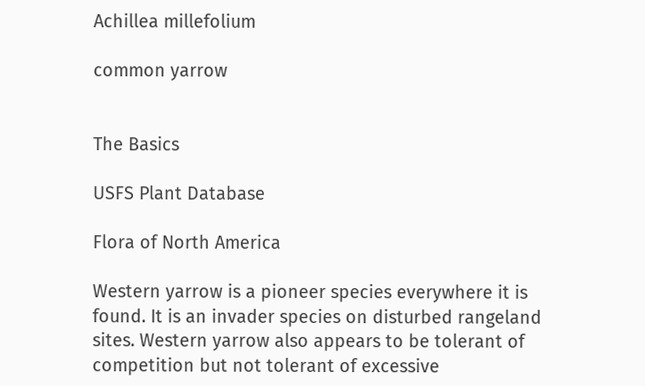Achillea millefolium

common yarrow


The Basics

USFS Plant Database

Flora of North America

Western yarrow is a pioneer species everywhere it is found. It is an invader species on disturbed rangeland sites. Western yarrow also appears to be tolerant of competition but not tolerant of excessive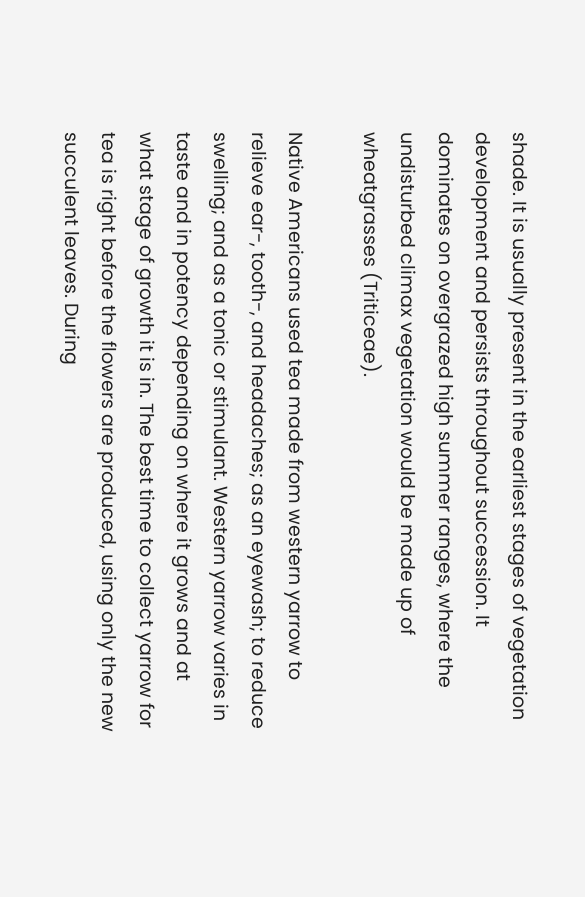shade. It is usually present in the earliest stages of vegetation development and persists throughout succession. It dominates on overgrazed high summer ranges, where the undisturbed climax vegetation would be made up of wheatgrasses (Triticeae).

Native Americans used tea made from western yarrow to relieve ear-, tooth-, and headaches; as an eyewash; to reduce swelling; and as a tonic or stimulant. Western yarrow varies in taste and in potency depending on where it grows and at what stage of growth it is in. The best time to collect yarrow for tea is right before the flowers are produced, using only the new succulent leaves. During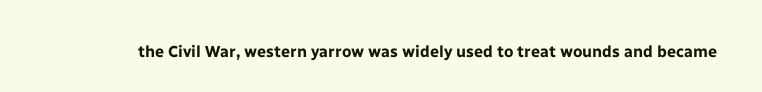the Civil War, western yarrow was widely used to treat wounds and became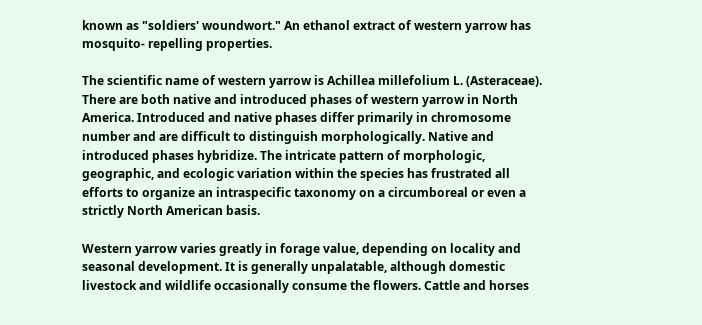known as "soldiers' woundwort." An ethanol extract of western yarrow has mosquito- repelling properties.

The scientific name of western yarrow is Achillea millefolium L. (Asteraceae). There are both native and introduced phases of western yarrow in North America. Introduced and native phases differ primarily in chromosome number and are difficult to distinguish morphologically. Native and introduced phases hybridize. The intricate pattern of morphologic, geographic, and ecologic variation within the species has frustrated all efforts to organize an intraspecific taxonomy on a circumboreal or even a strictly North American basis.

Western yarrow varies greatly in forage value, depending on locality and seasonal development. It is generally unpalatable, although domestic livestock and wildlife occasionally consume the flowers. Cattle and horses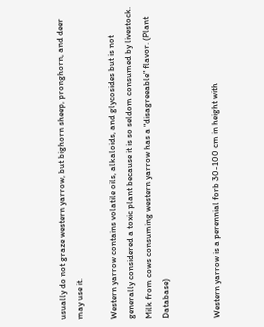usually do not graze western yarrow, but bighorn sheep, pronghorn, and deer may use it.

Western yarrow contains volatile oils, alkaloids, and glycosides but is not generally considered a toxic plant because it is so seldom consumed by livestock. Milk from cows consuming western yarrow has a "disagreeable" flavor. (Plant Database)


Western yarrow is a perennial forb 30-100 cm in height with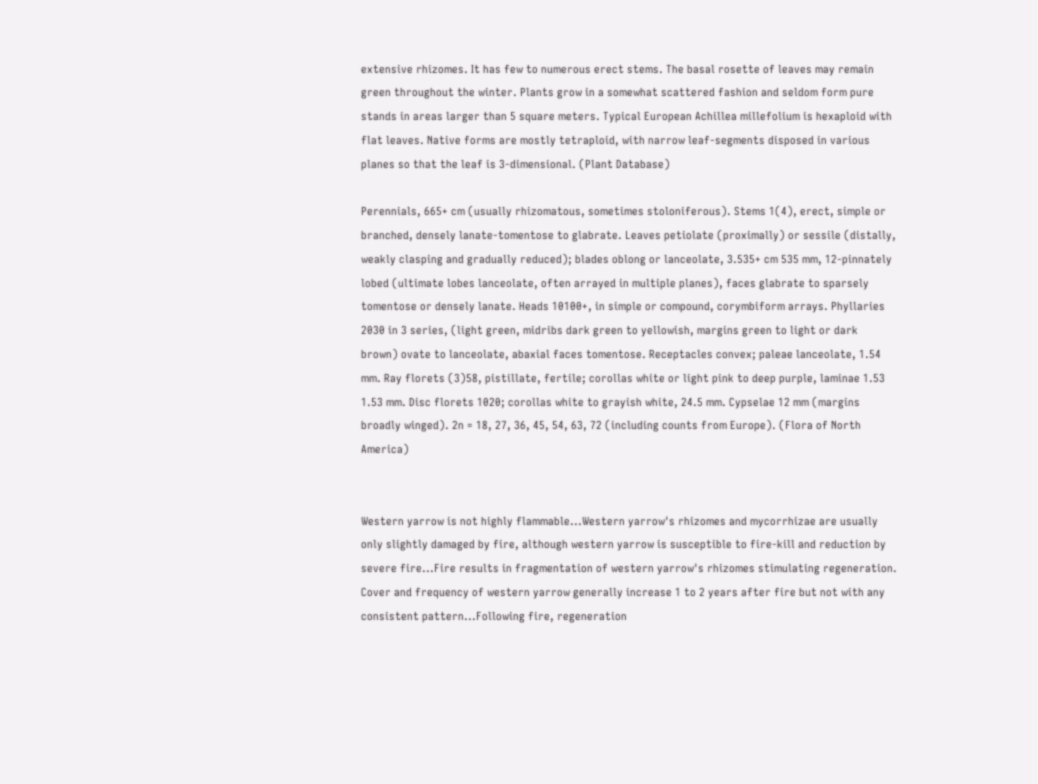extensive rhizomes. It has few to numerous erect stems. The basal rosette of leaves may remain green throughout the winter. Plants grow in a somewhat scattered fashion and seldom form pure stands in areas larger than 5 square meters. Typical European Achillea millefolium is hexaploid with flat leaves. Native forms are mostly tetraploid, with narrow leaf-segments disposed in various planes so that the leaf is 3-dimensional. (Plant Database)

Perennials, 665+ cm (usually rhizomatous, sometimes stoloniferous). Stems 1(4), erect, simple or branched, densely lanate-tomentose to glabrate. Leaves petiolate (proximally) or sessile (distally, weakly clasping and gradually reduced); blades oblong or lanceolate, 3.535+ cm 535 mm, 12-pinnately lobed (ultimate lobes lanceolate, often arrayed in multiple planes), faces glabrate to sparsely tomentose or densely lanate. Heads 10100+, in simple or compound, corymbiform arrays. Phyllaries 2030 in 3 series, (light green, midribs dark green to yellowish, margins green to light or dark brown) ovate to lanceolate, abaxial faces tomentose. Receptacles convex; paleae lanceolate, 1.54 mm. Ray florets (3)58, pistillate, fertile; corollas white or light pink to deep purple, laminae 1.53 1.53 mm. Disc florets 1020; corollas white to grayish white, 24.5 mm. Cypselae 12 mm (margins broadly winged). 2n = 18, 27, 36, 45, 54, 63, 72 (including counts from Europe). (Flora of North America)


Western yarrow is not highly flammable...Western yarrow's rhizomes and mycorrhizae are usually only slightly damaged by fire, although western yarrow is susceptible to fire-kill and reduction by severe fire...Fire results in fragmentation of western yarrow's rhizomes stimulating regeneration. Cover and frequency of western yarrow generally increase 1 to 2 years after fire but not with any consistent pattern...Following fire, regeneration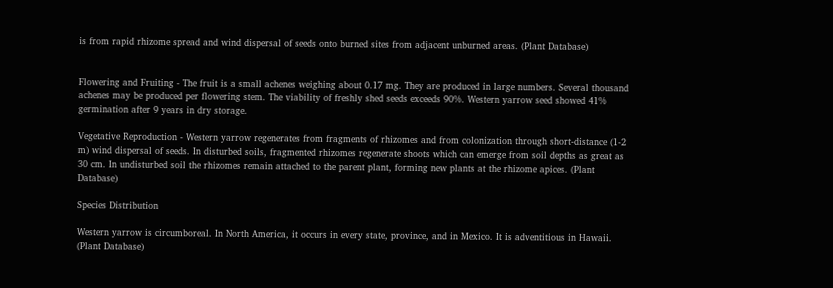is from rapid rhizome spread and wind dispersal of seeds onto burned sites from adjacent unburned areas. (Plant Database)


Flowering and Fruiting - The fruit is a small achenes weighing about 0.17 mg. They are produced in large numbers. Several thousand achenes may be produced per flowering stem. The viability of freshly shed seeds exceeds 90%. Western yarrow seed showed 41% germination after 9 years in dry storage.

Vegetative Reproduction - Western yarrow regenerates from fragments of rhizomes and from colonization through short-distance (1-2 m) wind dispersal of seeds. In disturbed soils, fragmented rhizomes regenerate shoots which can emerge from soil depths as great as 30 cm. In undisturbed soil the rhizomes remain attached to the parent plant, forming new plants at the rhizome apices. (Plant Database)

Species Distribution

Western yarrow is circumboreal. In North America, it occurs in every state, province, and in Mexico. It is adventitious in Hawaii. (Plant Database)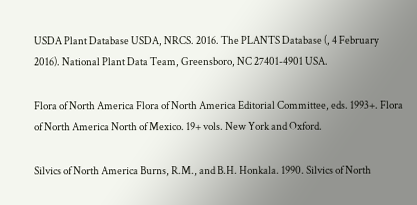USDA Plant Database USDA, NRCS. 2016. The PLANTS Database (, 4 February 2016). National Plant Data Team, Greensboro, NC 27401-4901 USA.

Flora of North America Flora of North America Editorial Committee, eds. 1993+. Flora of North America North of Mexico. 19+ vols. New York and Oxford.

Silvics of North America Burns, R.M., and B.H. Honkala. 1990. Silvics of North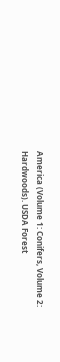America (Volume 1: Conifers, Volume 2: Hardwoods). USDA Forest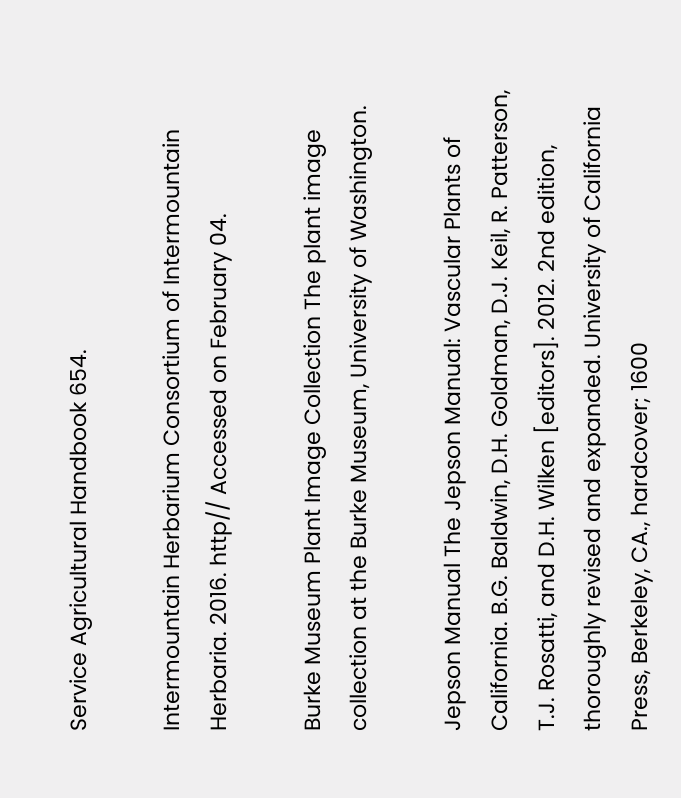Service Agricultural Handbook 654.

Intermountain Herbarium Consortium of Intermountain Herbaria. 2016. http// Accessed on February 04.

Burke Museum Plant Image Collection The plant image collection at the Burke Museum, University of Washington.

Jepson Manual The Jepson Manual: Vascular Plants of California. B.G. Baldwin, D.H. Goldman, D.J. Keil, R. Patterson, T.J. Rosatti, and D.H. Wilken [editors]. 2012. 2nd edition, thoroughly revised and expanded. University of California Press, Berkeley, CA., hardcover; 1600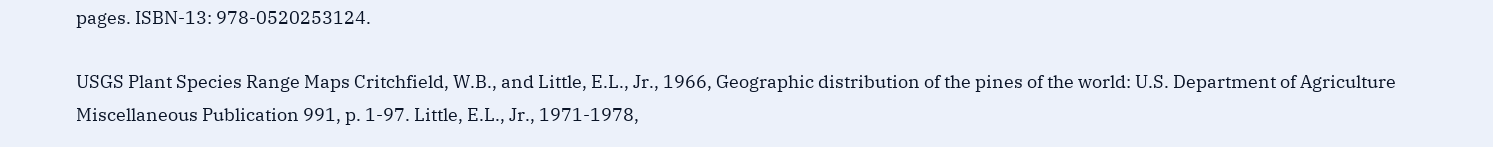pages. ISBN-13: 978-0520253124.

USGS Plant Species Range Maps Critchfield, W.B., and Little, E.L., Jr., 1966, Geographic distribution of the pines of the world: U.S. Department of Agriculture Miscellaneous Publication 991, p. 1-97. Little, E.L., Jr., 1971-1978,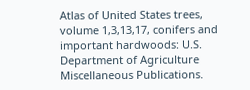Atlas of United States trees, volume 1,3,13,17, conifers and important hardwoods: U.S. Department of Agriculture Miscellaneous Publications.